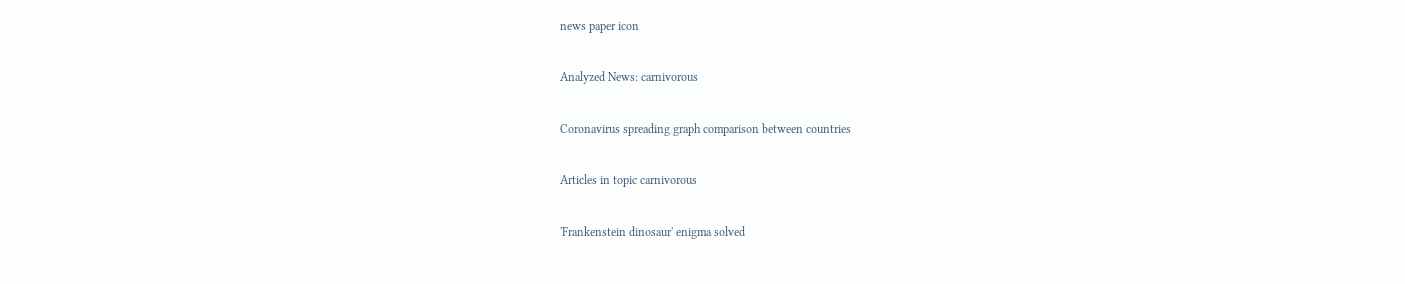news paper icon

Analyzed News: carnivorous

Coronavirus spreading graph comparison between countries

Articles in topic carnivorous

'Frankenstein dinosaur' enigma solved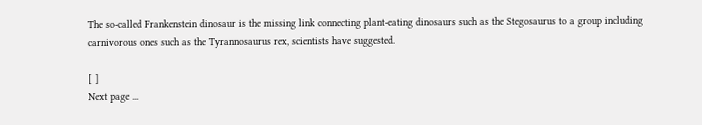The so-called Frankenstein dinosaur is the missing link connecting plant-eating dinosaurs such as the Stegosaurus to a group including carnivorous ones such as the Tyrannosaurus rex, scientists have suggested.

[ ]
Next page ...